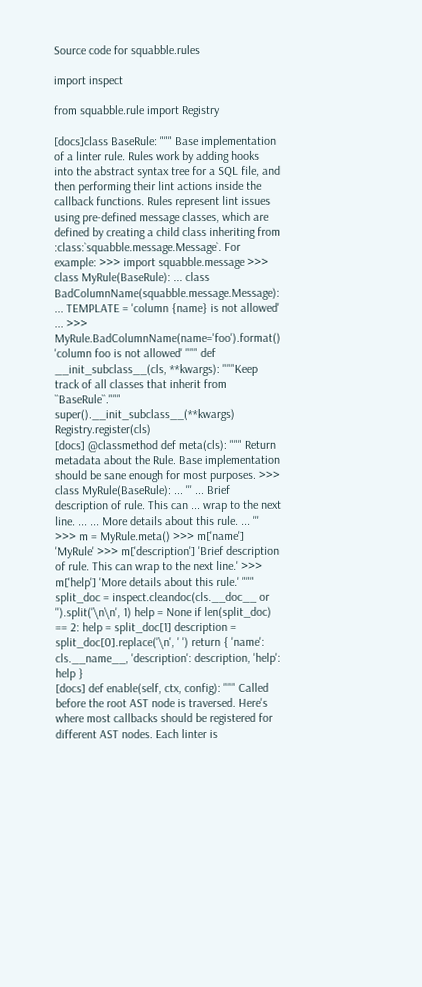Source code for squabble.rules

import inspect

from squabble.rule import Registry

[docs]class BaseRule: """ Base implementation of a linter rule. Rules work by adding hooks into the abstract syntax tree for a SQL file, and then performing their lint actions inside the callback functions. Rules represent lint issues using pre-defined message classes, which are defined by creating a child class inheriting from :class:`squabble.message.Message`. For example: >>> import squabble.message >>> class MyRule(BaseRule): ... class BadColumnName(squabble.message.Message): ... TEMPLATE = 'column {name} is not allowed' ... >>> MyRule.BadColumnName(name='foo').format() 'column foo is not allowed' """ def __init_subclass__(cls, **kwargs): """Keep track of all classes that inherit from ``BaseRule``.""" super().__init_subclass__(**kwargs) Registry.register(cls)
[docs] @classmethod def meta(cls): """ Return metadata about the Rule. Base implementation should be sane enough for most purposes. >>> class MyRule(BaseRule): ... ''' ... Brief description of rule. This can ... wrap to the next line. ... ... More details about this rule. ... ''' >>> m = MyRule.meta() >>> m['name'] 'MyRule' >>> m['description'] 'Brief description of rule. This can wrap to the next line.' >>> m['help'] 'More details about this rule.' """ split_doc = inspect.cleandoc(cls.__doc__ or '').split('\n\n', 1) help = None if len(split_doc) == 2: help = split_doc[1] description = split_doc[0].replace('\n', ' ') return { 'name': cls.__name__, 'description': description, 'help': help }
[docs] def enable(self, ctx, config): """ Called before the root AST node is traversed. Here's where most callbacks should be registered for different AST nodes. Each linter is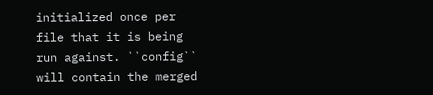initialized once per file that it is being run against. ``config`` will contain the merged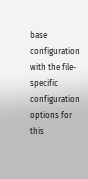base configuration with the file-specific configuration options for this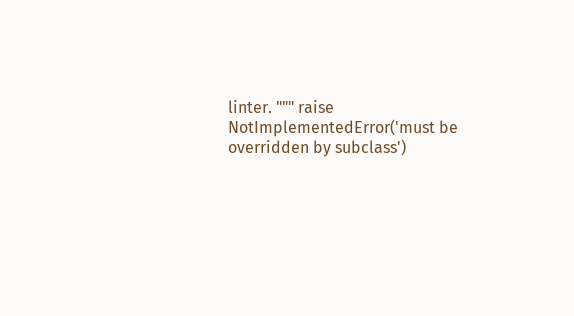linter. """ raise NotImplementedError('must be overridden by subclass')